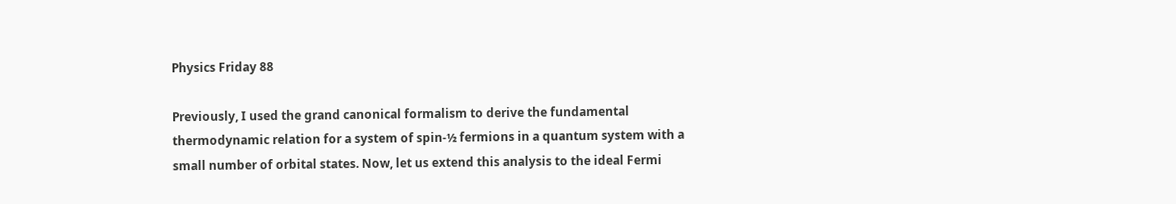Physics Friday 88

Previously, I used the grand canonical formalism to derive the fundamental thermodynamic relation for a system of spin-½ fermions in a quantum system with a small number of orbital states. Now, let us extend this analysis to the ideal Fermi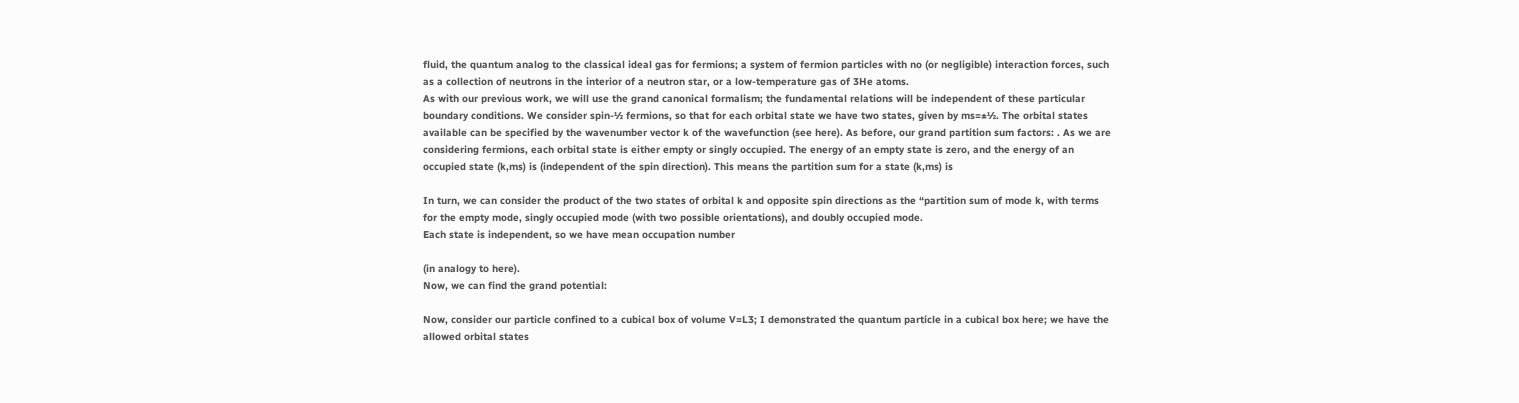fluid, the quantum analog to the classical ideal gas for fermions; a system of fermion particles with no (or negligible) interaction forces, such as a collection of neutrons in the interior of a neutron star, or a low-temperature gas of 3He atoms.
As with our previous work, we will use the grand canonical formalism; the fundamental relations will be independent of these particular boundary conditions. We consider spin-½ fermions, so that for each orbital state we have two states, given by ms=±½. The orbital states available can be specified by the wavenumber vector k of the wavefunction (see here). As before, our grand partition sum factors: . As we are considering fermions, each orbital state is either empty or singly occupied. The energy of an empty state is zero, and the energy of an occupied state (k,ms) is (independent of the spin direction). This means the partition sum for a state (k,ms) is

In turn, we can consider the product of the two states of orbital k and opposite spin directions as the “partition sum of mode k, with terms for the empty mode, singly occupied mode (with two possible orientations), and doubly occupied mode.
Each state is independent, so we have mean occupation number

(in analogy to here).
Now, we can find the grand potential:

Now, consider our particle confined to a cubical box of volume V=L3; I demonstrated the quantum particle in a cubical box here; we have the allowed orbital states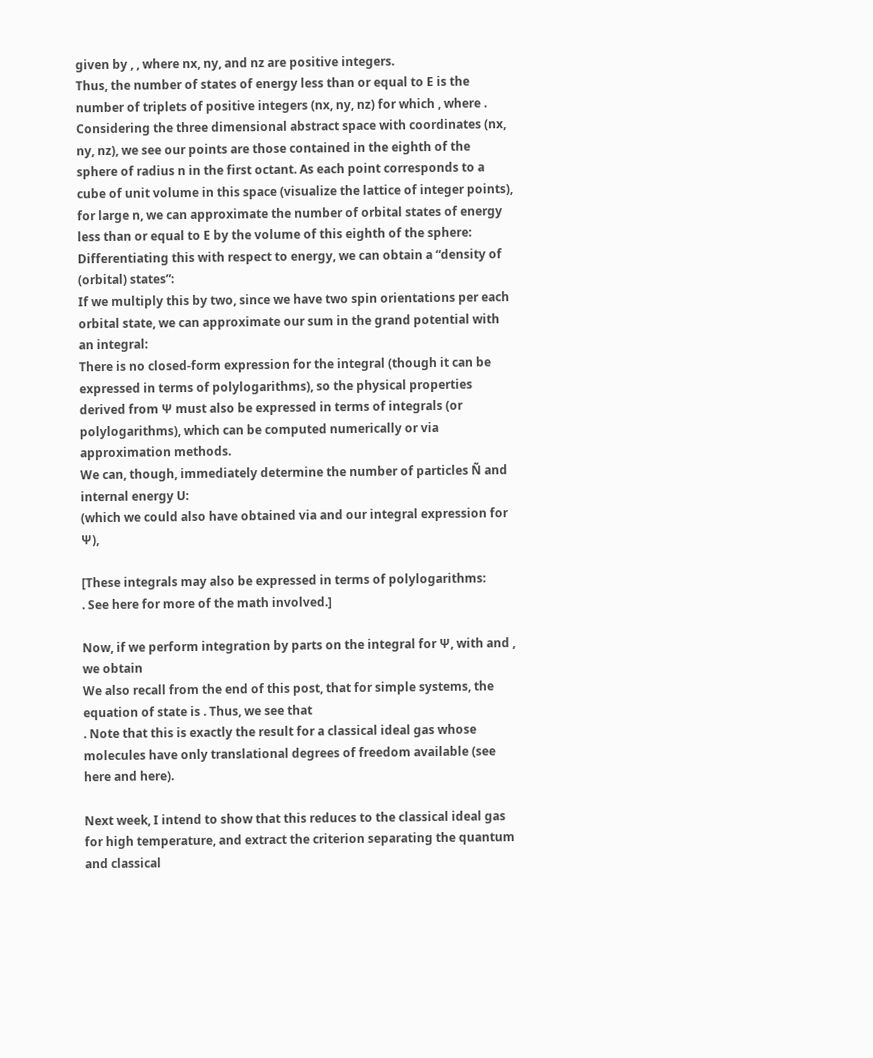given by , , where nx, ny, and nz are positive integers.
Thus, the number of states of energy less than or equal to E is the number of triplets of positive integers (nx, ny, nz) for which , where . Considering the three dimensional abstract space with coordinates (nx, ny, nz), we see our points are those contained in the eighth of the sphere of radius n in the first octant. As each point corresponds to a cube of unit volume in this space (visualize the lattice of integer points), for large n, we can approximate the number of orbital states of energy less than or equal to E by the volume of this eighth of the sphere:
Differentiating this with respect to energy, we can obtain a “density of (orbital) states”:
If we multiply this by two, since we have two spin orientations per each orbital state, we can approximate our sum in the grand potential with an integral:
There is no closed-form expression for the integral (though it can be expressed in terms of polylogarithms), so the physical properties derived from Ψ must also be expressed in terms of integrals (or polylogarithms), which can be computed numerically or via approximation methods.
We can, though, immediately determine the number of particles Ñ and internal energy U:
(which we could also have obtained via and our integral expression for Ψ),

[These integrals may also be expressed in terms of polylogarithms:
. See here for more of the math involved.]

Now, if we perform integration by parts on the integral for Ψ, with and , we obtain
We also recall from the end of this post, that for simple systems, the equation of state is . Thus, we see that
. Note that this is exactly the result for a classical ideal gas whose molecules have only translational degrees of freedom available (see here and here).

Next week, I intend to show that this reduces to the classical ideal gas for high temperature, and extract the criterion separating the quantum and classical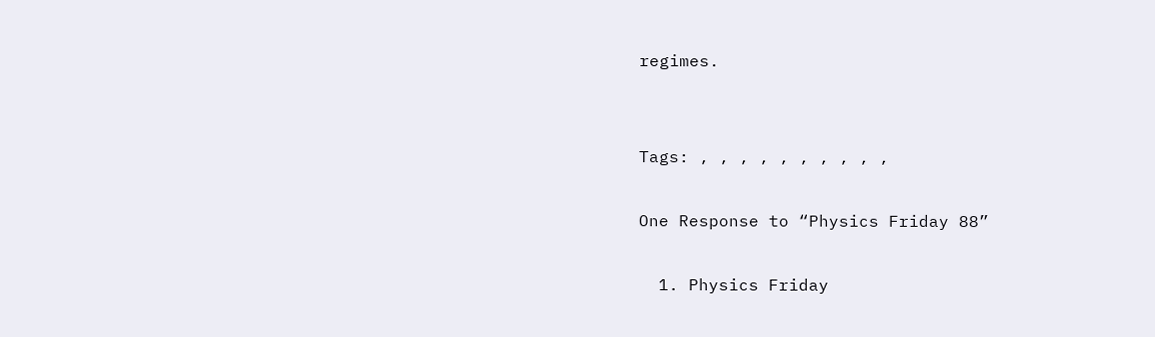regimes.


Tags: , , , , , , , , , ,

One Response to “Physics Friday 88”

  1. Physics Friday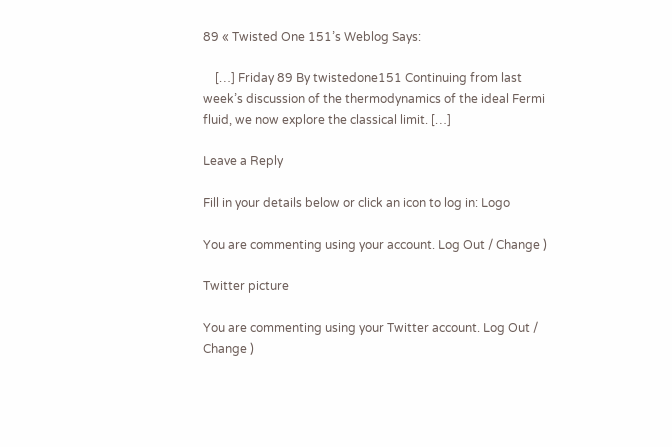89 « Twisted One 151’s Weblog Says:

    […] Friday 89 By twistedone151 Continuing from last week’s discussion of the thermodynamics of the ideal Fermi fluid, we now explore the classical limit. […]

Leave a Reply

Fill in your details below or click an icon to log in: Logo

You are commenting using your account. Log Out / Change )

Twitter picture

You are commenting using your Twitter account. Log Out / Change )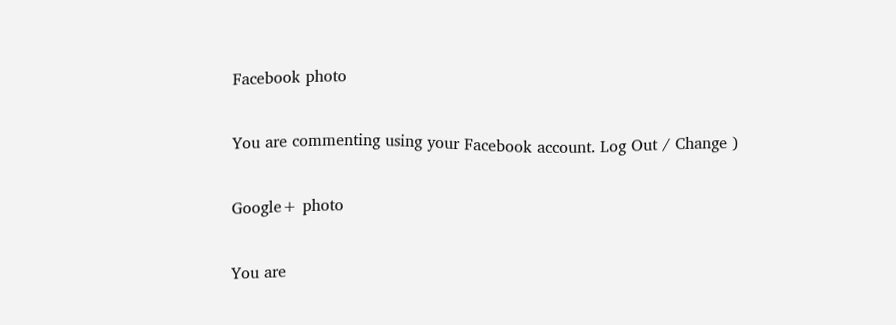Facebook photo

You are commenting using your Facebook account. Log Out / Change )

Google+ photo

You are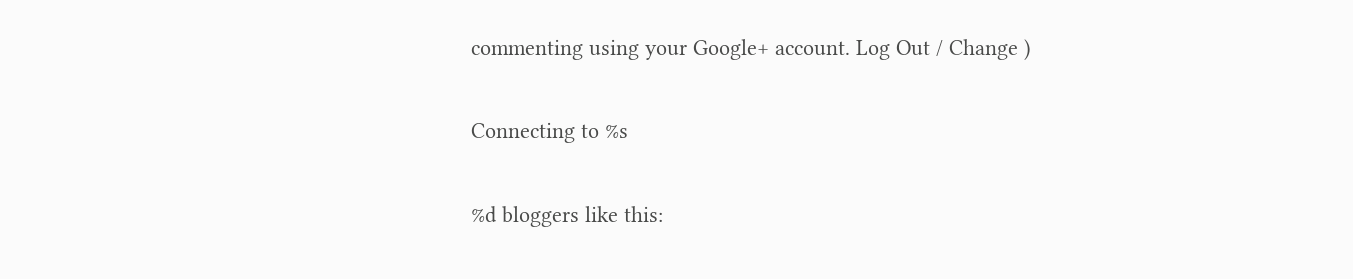commenting using your Google+ account. Log Out / Change )

Connecting to %s

%d bloggers like this: